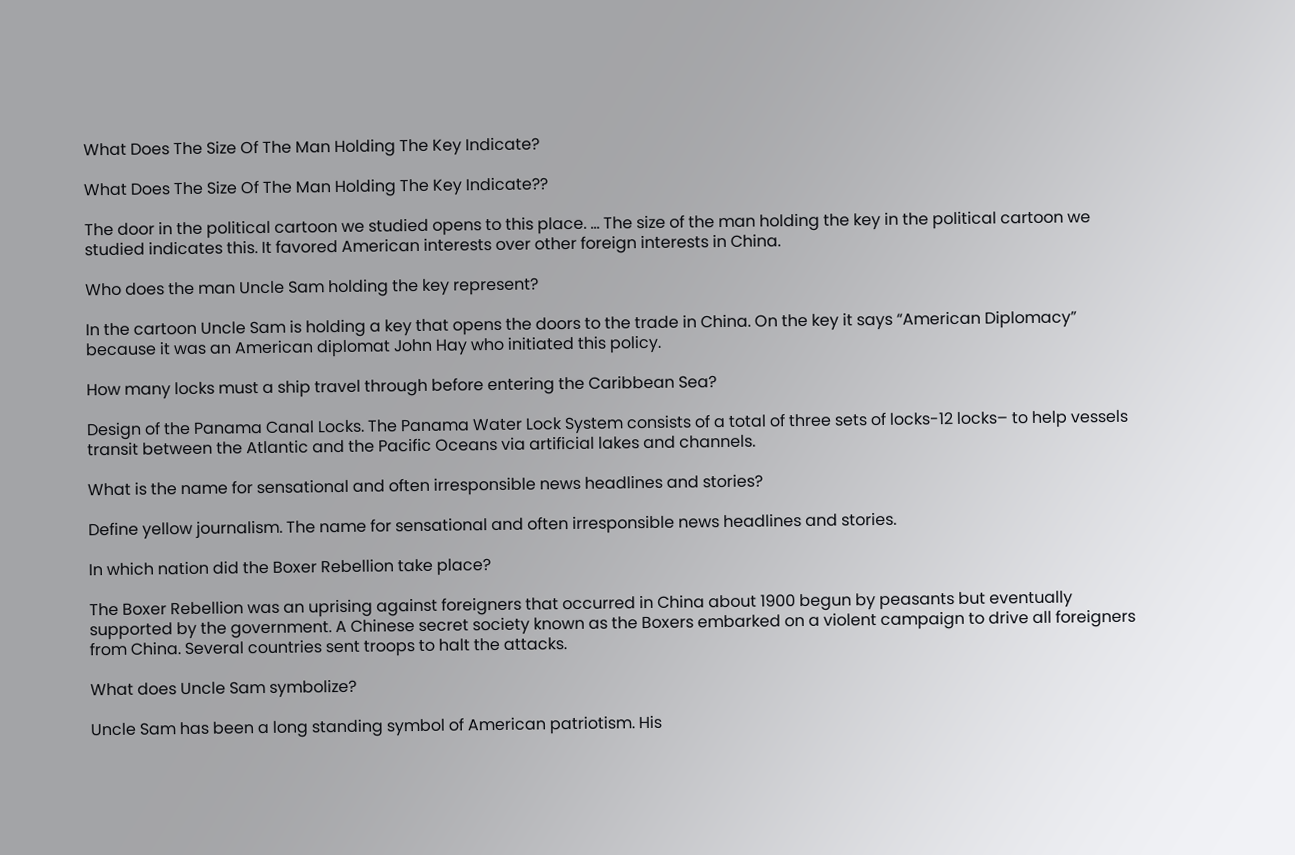What Does The Size Of The Man Holding The Key Indicate?

What Does The Size Of The Man Holding The Key Indicate??

The door in the political cartoon we studied opens to this place. … The size of the man holding the key in the political cartoon we studied indicates this. It favored American interests over other foreign interests in China.

Who does the man Uncle Sam holding the key represent?

In the cartoon Uncle Sam is holding a key that opens the doors to the trade in China. On the key it says “American Diplomacy” because it was an American diplomat John Hay who initiated this policy.

How many locks must a ship travel through before entering the Caribbean Sea?

Design of the Panama Canal Locks. The Panama Water Lock System consists of a total of three sets of locks-12 locks– to help vessels transit between the Atlantic and the Pacific Oceans via artificial lakes and channels.

What is the name for sensational and often irresponsible news headlines and stories?

Define yellow journalism. The name for sensational and often irresponsible news headlines and stories.

In which nation did the Boxer Rebellion take place?

The Boxer Rebellion was an uprising against foreigners that occurred in China about 1900 begun by peasants but eventually supported by the government. A Chinese secret society known as the Boxers embarked on a violent campaign to drive all foreigners from China. Several countries sent troops to halt the attacks.

What does Uncle Sam symbolize?

Uncle Sam has been a long standing symbol of American patriotism. His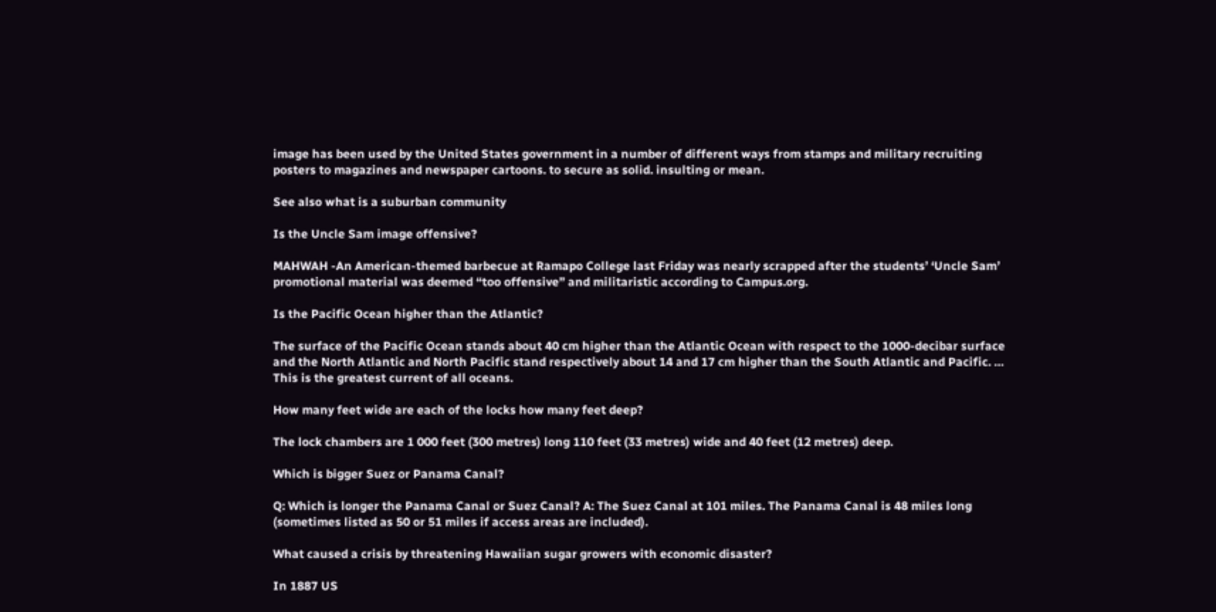image has been used by the United States government in a number of different ways from stamps and military recruiting posters to magazines and newspaper cartoons. to secure as solid. insulting or mean.

See also what is a suburban community

Is the Uncle Sam image offensive?

MAHWAH -An American-themed barbecue at Ramapo College last Friday was nearly scrapped after the students’ ‘Uncle Sam’ promotional material was deemed “too offensive” and militaristic according to Campus.org.

Is the Pacific Ocean higher than the Atlantic?

The surface of the Pacific Ocean stands about 40 cm higher than the Atlantic Ocean with respect to the 1000-decibar surface and the North Atlantic and North Pacific stand respectively about 14 and 17 cm higher than the South Atlantic and Pacific. … This is the greatest current of all oceans.

How many feet wide are each of the locks how many feet deep?

The lock chambers are 1 000 feet (300 metres) long 110 feet (33 metres) wide and 40 feet (12 metres) deep.

Which is bigger Suez or Panama Canal?

Q: Which is longer the Panama Canal or Suez Canal? A: The Suez Canal at 101 miles. The Panama Canal is 48 miles long (sometimes listed as 50 or 51 miles if access areas are included).

What caused a crisis by threatening Hawaiian sugar growers with economic disaster?

In 1887 US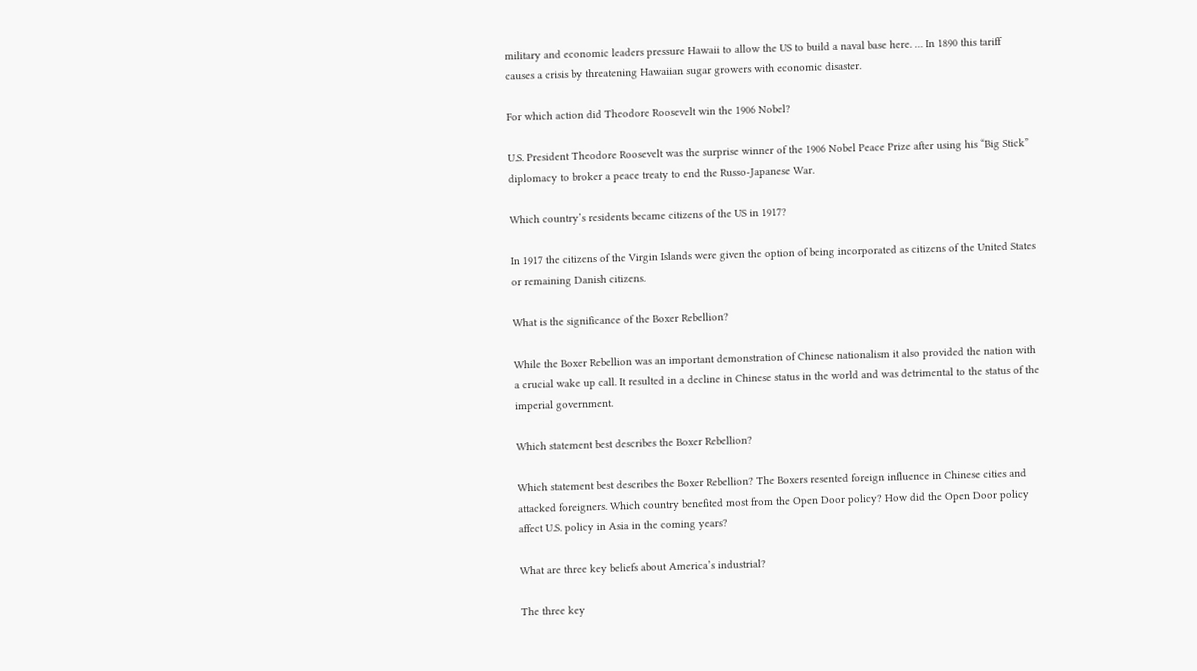military and economic leaders pressure Hawaii to allow the US to build a naval base here. … In 1890 this tariff causes a crisis by threatening Hawaiian sugar growers with economic disaster.

For which action did Theodore Roosevelt win the 1906 Nobel?

U.S. President Theodore Roosevelt was the surprise winner of the 1906 Nobel Peace Prize after using his “Big Stick” diplomacy to broker a peace treaty to end the Russo-Japanese War.

Which country’s residents became citizens of the US in 1917?

In 1917 the citizens of the Virgin Islands were given the option of being incorporated as citizens of the United States or remaining Danish citizens.

What is the significance of the Boxer Rebellion?

While the Boxer Rebellion was an important demonstration of Chinese nationalism it also provided the nation with a crucial wake up call. It resulted in a decline in Chinese status in the world and was detrimental to the status of the imperial government.

Which statement best describes the Boxer Rebellion?

Which statement best describes the Boxer Rebellion? The Boxers resented foreign influence in Chinese cities and attacked foreigners. Which country benefited most from the Open Door policy? How did the Open Door policy affect U.S. policy in Asia in the coming years?

What are three key beliefs about America’s industrial?

The three key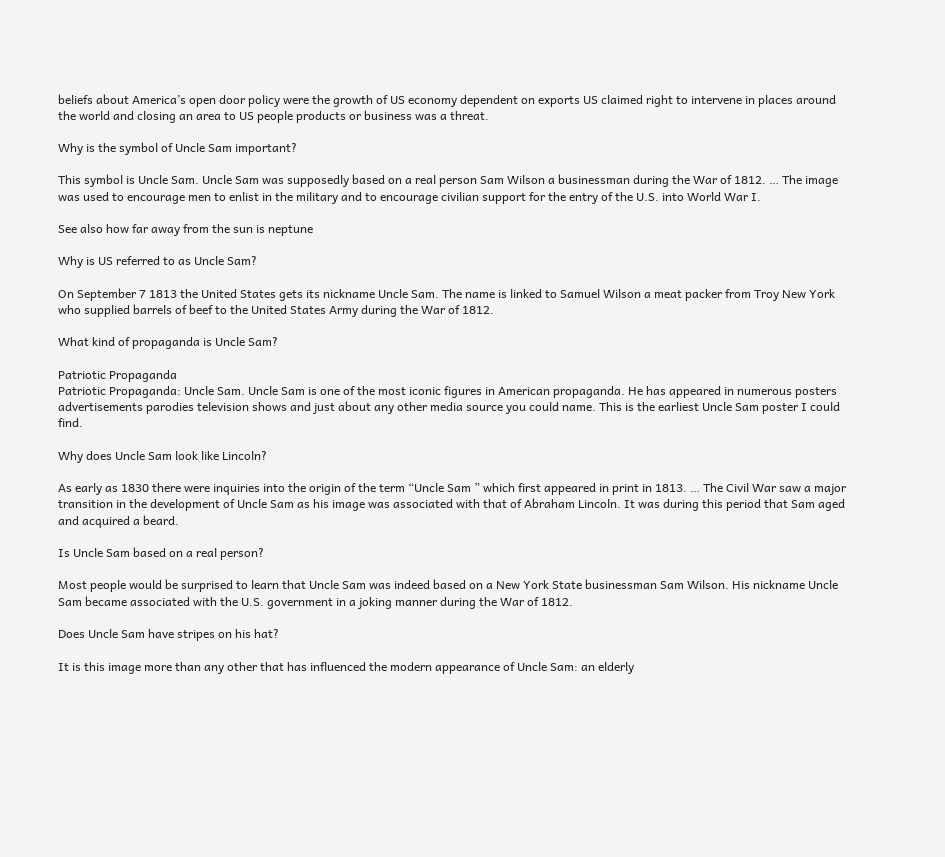beliefs about America’s open door policy were the growth of US economy dependent on exports US claimed right to intervene in places around the world and closing an area to US people products or business was a threat.

Why is the symbol of Uncle Sam important?

This symbol is Uncle Sam. Uncle Sam was supposedly based on a real person Sam Wilson a businessman during the War of 1812. … The image was used to encourage men to enlist in the military and to encourage civilian support for the entry of the U.S. into World War I.

See also how far away from the sun is neptune

Why is US referred to as Uncle Sam?

On September 7 1813 the United States gets its nickname Uncle Sam. The name is linked to Samuel Wilson a meat packer from Troy New York who supplied barrels of beef to the United States Army during the War of 1812.

What kind of propaganda is Uncle Sam?

Patriotic Propaganda
Patriotic Propaganda: Uncle Sam. Uncle Sam is one of the most iconic figures in American propaganda. He has appeared in numerous posters advertisements parodies television shows and just about any other media source you could name. This is the earliest Uncle Sam poster I could find.

Why does Uncle Sam look like Lincoln?

As early as 1830 there were inquiries into the origin of the term “Uncle Sam ” which first appeared in print in 1813. … The Civil War saw a major transition in the development of Uncle Sam as his image was associated with that of Abraham Lincoln. It was during this period that Sam aged and acquired a beard.

Is Uncle Sam based on a real person?

Most people would be surprised to learn that Uncle Sam was indeed based on a New York State businessman Sam Wilson. His nickname Uncle Sam became associated with the U.S. government in a joking manner during the War of 1812.

Does Uncle Sam have stripes on his hat?

It is this image more than any other that has influenced the modern appearance of Uncle Sam: an elderly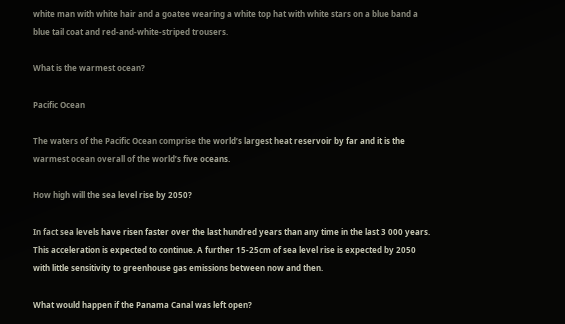white man with white hair and a goatee wearing a white top hat with white stars on a blue band a blue tail coat and red-and-white-striped trousers.

What is the warmest ocean?

Pacific Ocean

The waters of the Pacific Ocean comprise the world’s largest heat reservoir by far and it is the warmest ocean overall of the world’s five oceans.

How high will the sea level rise by 2050?

In fact sea levels have risen faster over the last hundred years than any time in the last 3 000 years. This acceleration is expected to continue. A further 15-25cm of sea level rise is expected by 2050 with little sensitivity to greenhouse gas emissions between now and then.

What would happen if the Panama Canal was left open?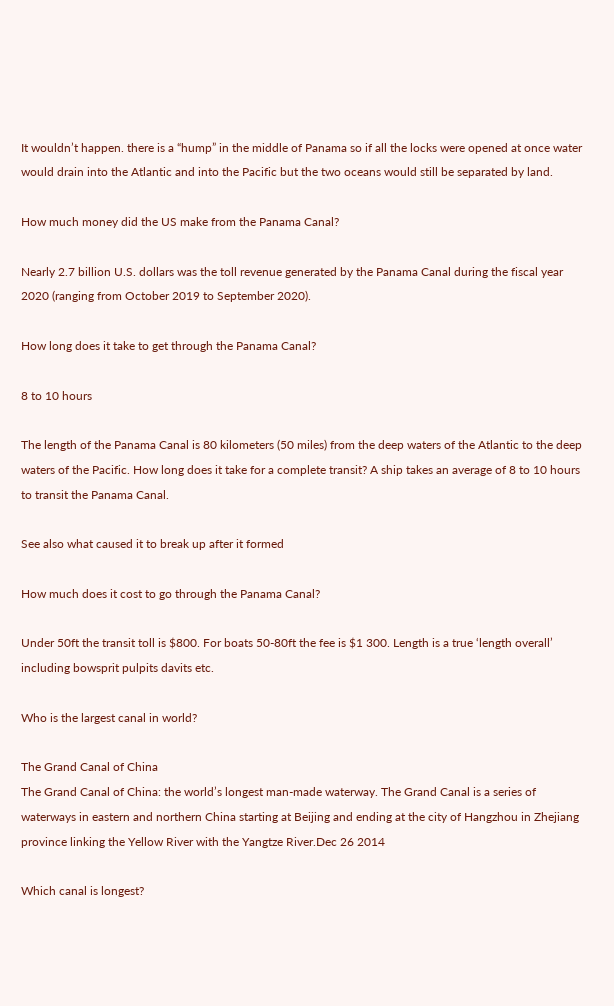It wouldn’t happen. there is a “hump” in the middle of Panama so if all the locks were opened at once water would drain into the Atlantic and into the Pacific but the two oceans would still be separated by land.

How much money did the US make from the Panama Canal?

Nearly 2.7 billion U.S. dollars was the toll revenue generated by the Panama Canal during the fiscal year 2020 (ranging from October 2019 to September 2020).

How long does it take to get through the Panama Canal?

8 to 10 hours

The length of the Panama Canal is 80 kilometers (50 miles) from the deep waters of the Atlantic to the deep waters of the Pacific. How long does it take for a complete transit? A ship takes an average of 8 to 10 hours to transit the Panama Canal.

See also what caused it to break up after it formed

How much does it cost to go through the Panama Canal?

Under 50ft the transit toll is $800. For boats 50-80ft the fee is $1 300. Length is a true ‘length overall’ including bowsprit pulpits davits etc.

Who is the largest canal in world?

The Grand Canal of China
The Grand Canal of China: the world’s longest man-made waterway. The Grand Canal is a series of waterways in eastern and northern China starting at Beijing and ending at the city of Hangzhou in Zhejiang province linking the Yellow River with the Yangtze River.Dec 26 2014

Which canal is longest?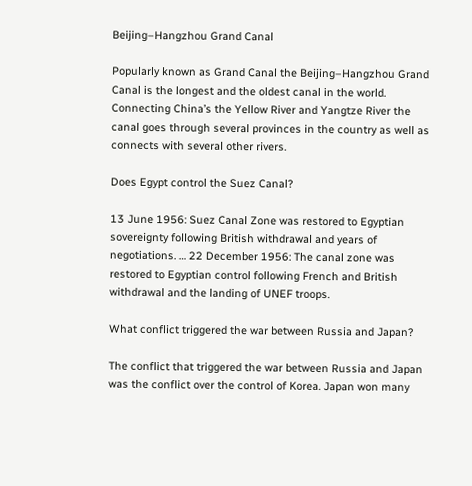Beijing–Hangzhou Grand Canal

Popularly known as Grand Canal the Beijing–Hangzhou Grand Canal is the longest and the oldest canal in the world. Connecting China’s the Yellow River and Yangtze River the canal goes through several provinces in the country as well as connects with several other rivers.

Does Egypt control the Suez Canal?

13 June 1956: Suez Canal Zone was restored to Egyptian sovereignty following British withdrawal and years of negotiations. … 22 December 1956: The canal zone was restored to Egyptian control following French and British withdrawal and the landing of UNEF troops.

What conflict triggered the war between Russia and Japan?

The conflict that triggered the war between Russia and Japan was the conflict over the control of Korea. Japan won many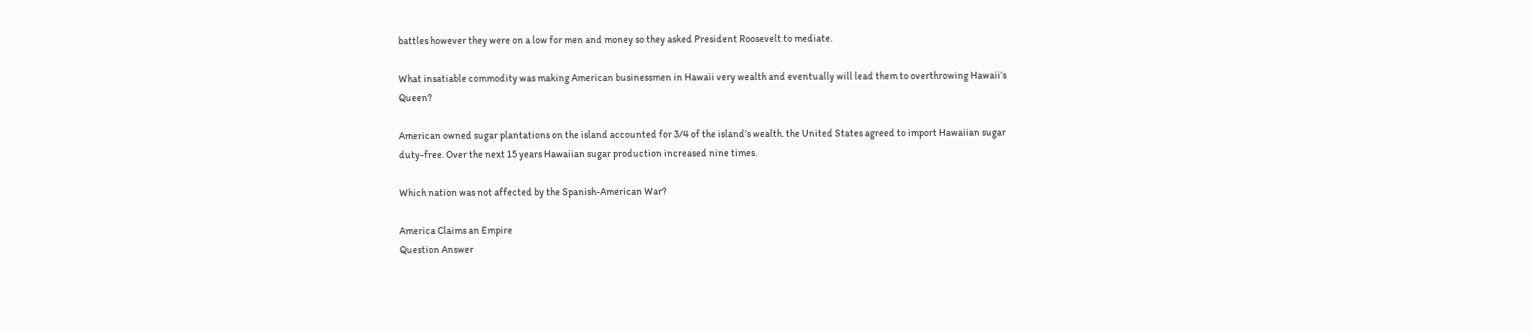battles however they were on a low for men and money so they asked President Roosevelt to mediate.

What insatiable commodity was making American businessmen in Hawaii very wealth and eventually will lead them to overthrowing Hawaii’s Queen?

American owned sugar plantations on the island accounted for 3/4 of the island’s wealth. the United States agreed to import Hawaiian sugar duty-free. Over the next 15 years Hawaiian sugar production increased nine times.

Which nation was not affected by the Spanish-American War?

America Claims an Empire
Question Answer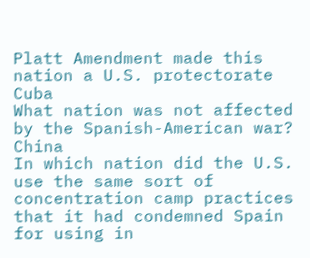Platt Amendment made this nation a U.S. protectorate Cuba
What nation was not affected by the Spanish-American war? China
In which nation did the U.S. use the same sort of concentration camp practices that it had condemned Spain for using in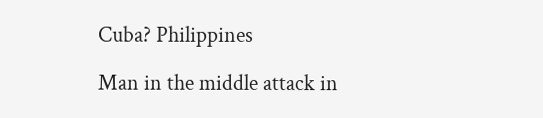Cuba? Philippines

Man in the middle attack in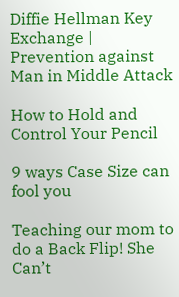Diffie Hellman Key Exchange | Prevention against Man in Middle Attack

How to Hold and Control Your Pencil

9 ways Case Size can fool you

Teaching our mom to do a Back Flip! She Can’t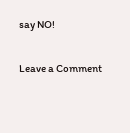say NO!

Leave a Comment